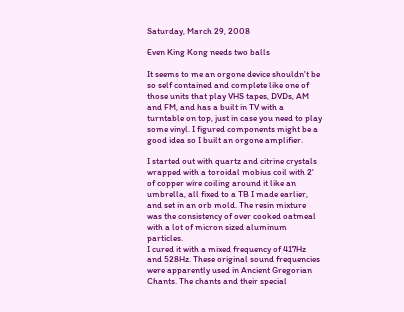Saturday, March 29, 2008

Even King Kong needs two balls

It seems to me an orgone device shouldn't be so self contained and complete like one of those units that play VHS tapes, DVDs, AM and FM, and has a built in TV with a turntable on top, just in case you need to play some vinyl. I figured components might be a good idea so I built an orgone amplifier.

I started out with quartz and citrine crystals wrapped with a toroidal mobius coil with 2' of copper wire coiling around it like an umbrella, all fixed to a TB I made earlier, and set in an orb mold. The resin mixture was the consistency of over cooked oatmeal with a lot of micron sized aluminum particles.
I cured it with a mixed frequency of 417Hz and 528Hz. These original sound frequencies were apparently used in Ancient Gregorian Chants. The chants and their special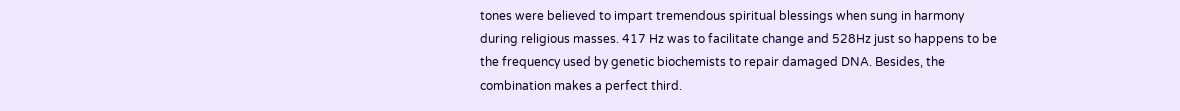tones were believed to impart tremendous spiritual blessings when sung in harmony during religious masses. 417 Hz was to facilitate change and 528Hz just so happens to be the frequency used by genetic biochemists to repair damaged DNA. Besides, the combination makes a perfect third.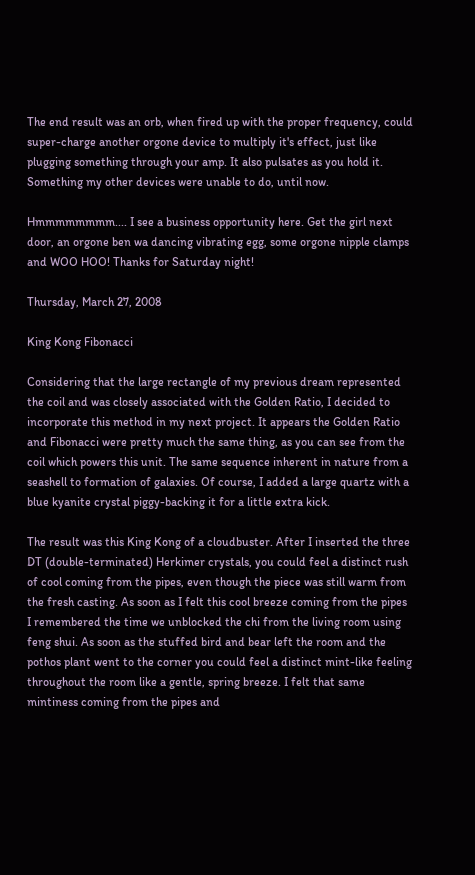The end result was an orb, when fired up with the proper frequency, could super-charge another orgone device to multiply it's effect, just like plugging something through your amp. It also pulsates as you hold it. Something my other devices were unable to do, until now.

Hmmmmmmmm.... I see a business opportunity here. Get the girl next door, an orgone ben wa dancing vibrating egg, some orgone nipple clamps and WOO HOO! Thanks for Saturday night!

Thursday, March 27, 2008

King Kong Fibonacci

Considering that the large rectangle of my previous dream represented the coil and was closely associated with the Golden Ratio, I decided to incorporate this method in my next project. It appears the Golden Ratio and Fibonacci were pretty much the same thing, as you can see from the coil which powers this unit. The same sequence inherent in nature from a seashell to formation of galaxies. Of course, I added a large quartz with a blue kyanite crystal piggy-backing it for a little extra kick.

The result was this King Kong of a cloudbuster. After I inserted the three DT (double-terminated) Herkimer crystals, you could feel a distinct rush of cool coming from the pipes, even though the piece was still warm from the fresh casting. As soon as I felt this cool breeze coming from the pipes I remembered the time we unblocked the chi from the living room using feng shui. As soon as the stuffed bird and bear left the room and the pothos plant went to the corner you could feel a distinct mint-like feeling throughout the room like a gentle, spring breeze. I felt that same mintiness coming from the pipes and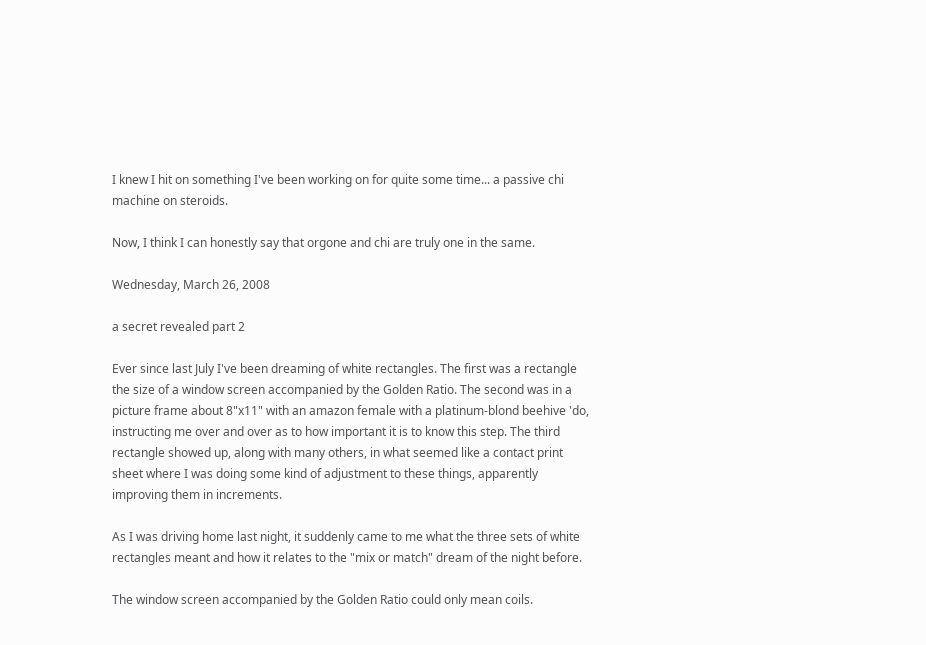I knew I hit on something I've been working on for quite some time... a passive chi machine on steroids.

Now, I think I can honestly say that orgone and chi are truly one in the same.

Wednesday, March 26, 2008

a secret revealed part 2

Ever since last July I've been dreaming of white rectangles. The first was a rectangle the size of a window screen accompanied by the Golden Ratio. The second was in a picture frame about 8"x11" with an amazon female with a platinum-blond beehive 'do, instructing me over and over as to how important it is to know this step. The third rectangle showed up, along with many others, in what seemed like a contact print sheet where I was doing some kind of adjustment to these things, apparently improving them in increments.

As I was driving home last night, it suddenly came to me what the three sets of white rectangles meant and how it relates to the "mix or match" dream of the night before.

The window screen accompanied by the Golden Ratio could only mean coils.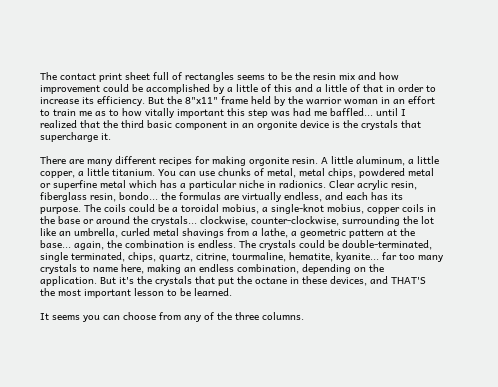The contact print sheet full of rectangles seems to be the resin mix and how improvement could be accomplished by a little of this and a little of that in order to increase its efficiency. But the 8"x11" frame held by the warrior woman in an effort to train me as to how vitally important this step was had me baffled... until I realized that the third basic component in an orgonite device is the crystals that supercharge it.

There are many different recipes for making orgonite resin. A little aluminum, a little copper, a little titanium. You can use chunks of metal, metal chips, powdered metal or superfine metal which has a particular niche in radionics. Clear acrylic resin, fiberglass resin, bondo... the formulas are virtually endless, and each has its purpose. The coils could be a toroidal mobius, a single-knot mobius, copper coils in the base or around the crystals... clockwise, counter-clockwise, surrounding the lot like an umbrella, curled metal shavings from a lathe, a geometric pattern at the base... again, the combination is endless. The crystals could be double-terminated, single terminated, chips, quartz, citrine, tourmaline, hematite, kyanite... far too many crystals to name here, making an endless combination, depending on the application. But it's the crystals that put the octane in these devices, and THAT'S the most important lesson to be learned.

It seems you can choose from any of the three columns.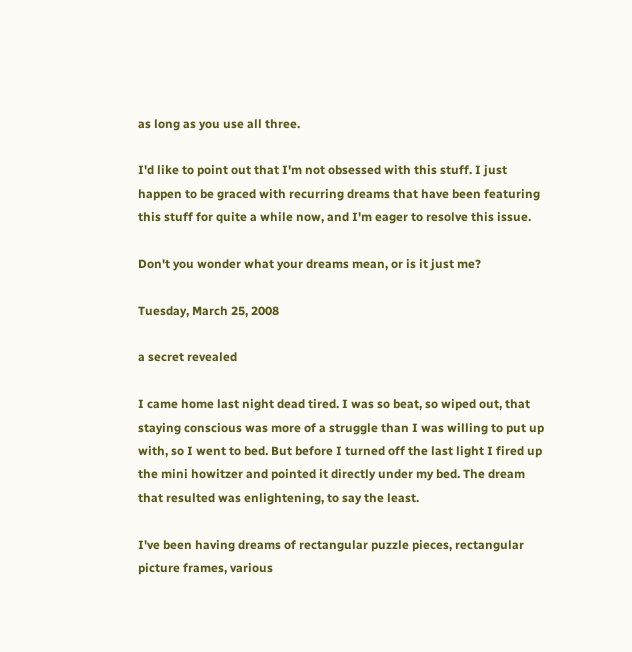as long as you use all three.

I'd like to point out that I'm not obsessed with this stuff. I just happen to be graced with recurring dreams that have been featuring this stuff for quite a while now, and I'm eager to resolve this issue.

Don't you wonder what your dreams mean, or is it just me?

Tuesday, March 25, 2008

a secret revealed

I came home last night dead tired. I was so beat, so wiped out, that staying conscious was more of a struggle than I was willing to put up with, so I went to bed. But before I turned off the last light I fired up the mini howitzer and pointed it directly under my bed. The dream that resulted was enlightening, to say the least.

I've been having dreams of rectangular puzzle pieces, rectangular picture frames, various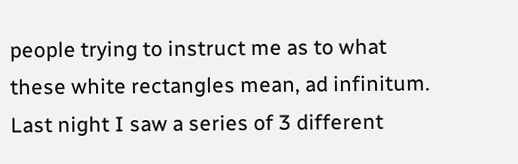people trying to instruct me as to what these white rectangles mean, ad infinitum. Last night I saw a series of 3 different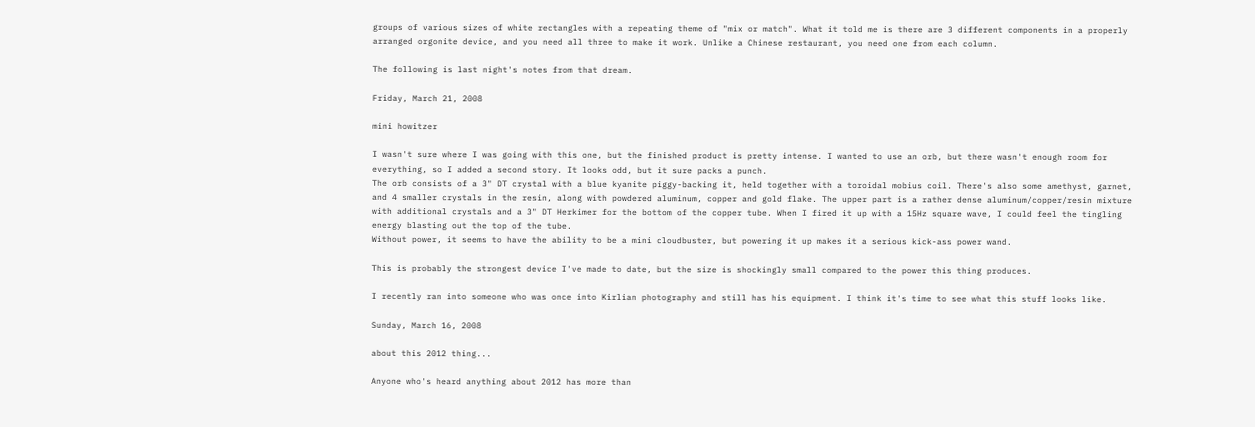groups of various sizes of white rectangles with a repeating theme of "mix or match". What it told me is there are 3 different components in a properly arranged orgonite device, and you need all three to make it work. Unlike a Chinese restaurant, you need one from each column.

The following is last night's notes from that dream.

Friday, March 21, 2008

mini howitzer

I wasn't sure where I was going with this one, but the finished product is pretty intense. I wanted to use an orb, but there wasn't enough room for everything, so I added a second story. It looks odd, but it sure packs a punch.
The orb consists of a 3" DT crystal with a blue kyanite piggy-backing it, held together with a toroidal mobius coil. There's also some amethyst, garnet, and 4 smaller crystals in the resin, along with powdered aluminum, copper and gold flake. The upper part is a rather dense aluminum/copper/resin mixture with additional crystals and a 3" DT Herkimer for the bottom of the copper tube. When I fired it up with a 15Hz square wave, I could feel the tingling energy blasting out the top of the tube.
Without power, it seems to have the ability to be a mini cloudbuster, but powering it up makes it a serious kick-ass power wand.

This is probably the strongest device I've made to date, but the size is shockingly small compared to the power this thing produces.

I recently ran into someone who was once into Kirlian photography and still has his equipment. I think it's time to see what this stuff looks like.

Sunday, March 16, 2008

about this 2012 thing...

Anyone who's heard anything about 2012 has more than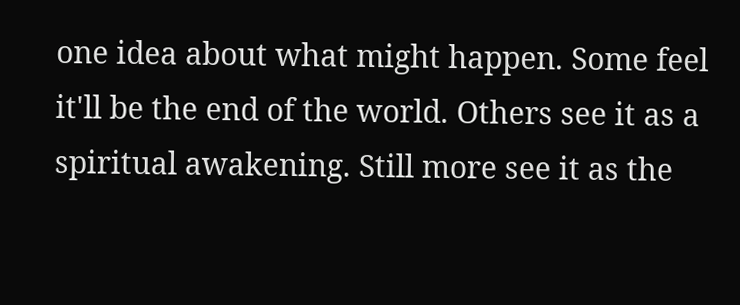one idea about what might happen. Some feel it'll be the end of the world. Others see it as a spiritual awakening. Still more see it as the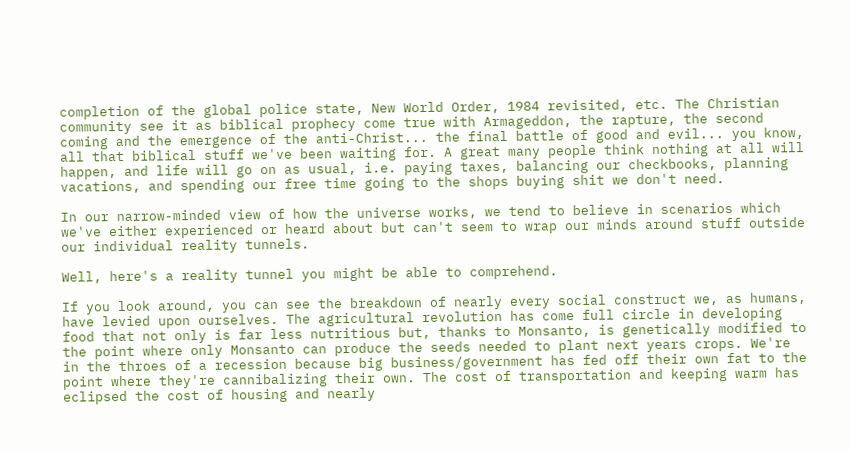completion of the global police state, New World Order, 1984 revisited, etc. The Christian community see it as biblical prophecy come true with Armageddon, the rapture, the second coming and the emergence of the anti-Christ... the final battle of good and evil... you know, all that biblical stuff we've been waiting for. A great many people think nothing at all will happen, and life will go on as usual, i.e. paying taxes, balancing our checkbooks, planning vacations, and spending our free time going to the shops buying shit we don't need.

In our narrow-minded view of how the universe works, we tend to believe in scenarios which we've either experienced or heard about but can't seem to wrap our minds around stuff outside our individual reality tunnels.

Well, here's a reality tunnel you might be able to comprehend.

If you look around, you can see the breakdown of nearly every social construct we, as humans, have levied upon ourselves. The agricultural revolution has come full circle in developing food that not only is far less nutritious but, thanks to Monsanto, is genetically modified to the point where only Monsanto can produce the seeds needed to plant next years crops. We're in the throes of a recession because big business/government has fed off their own fat to the point where they're cannibalizing their own. The cost of transportation and keeping warm has eclipsed the cost of housing and nearly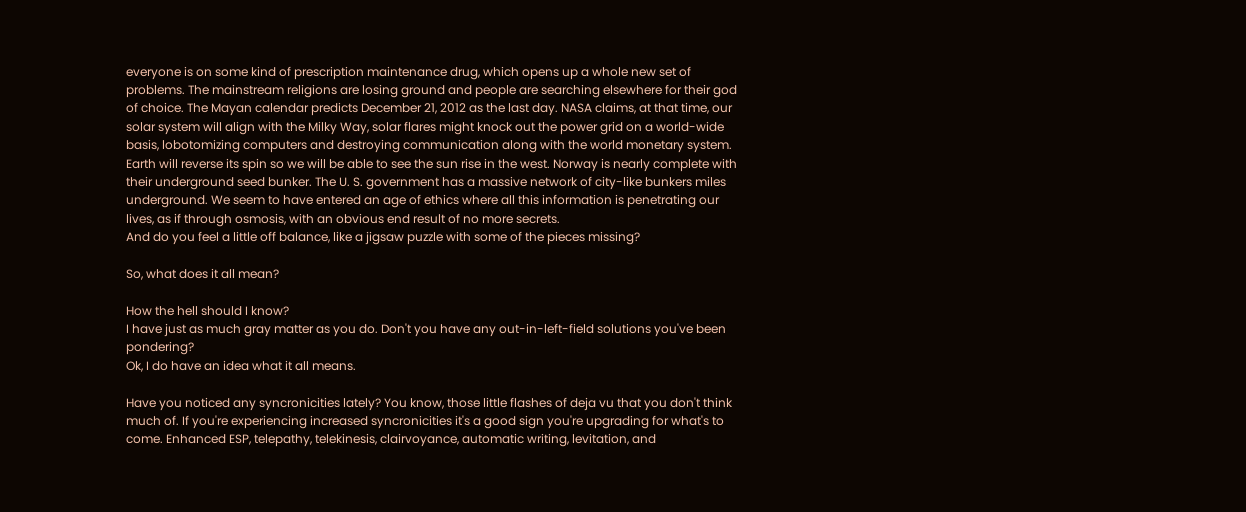everyone is on some kind of prescription maintenance drug, which opens up a whole new set of problems. The mainstream religions are losing ground and people are searching elsewhere for their god of choice. The Mayan calendar predicts December 21, 2012 as the last day. NASA claims, at that time, our solar system will align with the Milky Way, solar flares might knock out the power grid on a world-wide basis, lobotomizing computers and destroying communication along with the world monetary system. Earth will reverse its spin so we will be able to see the sun rise in the west. Norway is nearly complete with their underground seed bunker. The U. S. government has a massive network of city-like bunkers miles underground. We seem to have entered an age of ethics where all this information is penetrating our lives, as if through osmosis, with an obvious end result of no more secrets.
And do you feel a little off balance, like a jigsaw puzzle with some of the pieces missing?

So, what does it all mean?

How the hell should I know?
I have just as much gray matter as you do. Don't you have any out-in-left-field solutions you've been pondering?
Ok, I do have an idea what it all means.

Have you noticed any syncronicities lately? You know, those little flashes of deja vu that you don't think much of. If you're experiencing increased syncronicities it's a good sign you're upgrading for what's to come. Enhanced ESP, telepathy, telekinesis, clairvoyance, automatic writing, levitation, and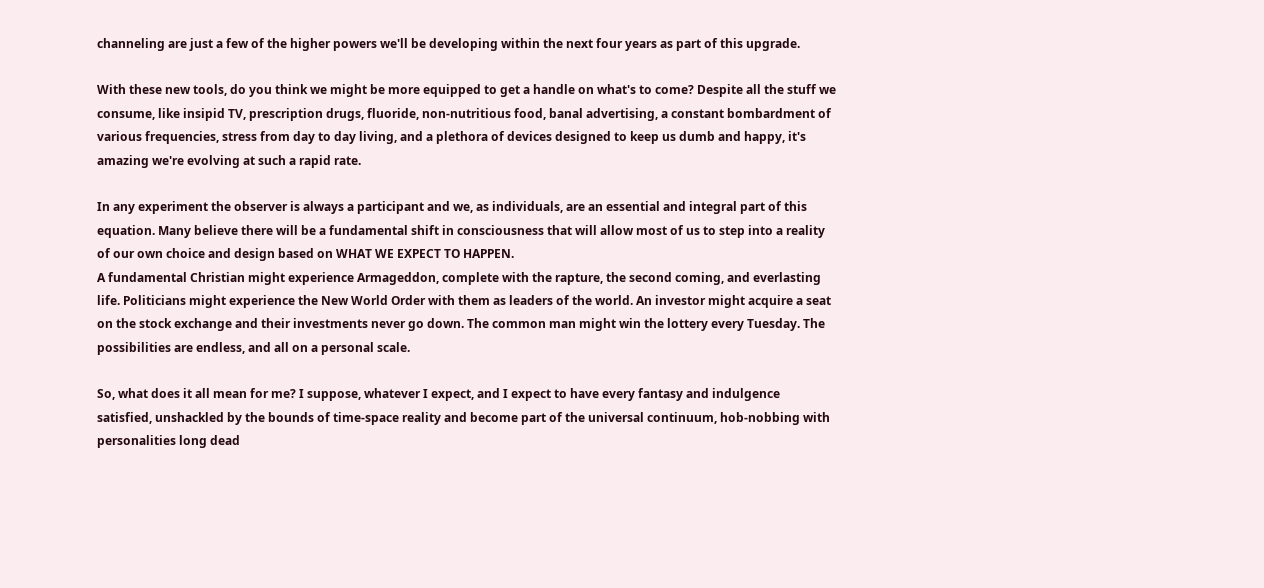channeling are just a few of the higher powers we'll be developing within the next four years as part of this upgrade.

With these new tools, do you think we might be more equipped to get a handle on what's to come? Despite all the stuff we consume, like insipid TV, prescription drugs, fluoride, non-nutritious food, banal advertising, a constant bombardment of various frequencies, stress from day to day living, and a plethora of devices designed to keep us dumb and happy, it's amazing we're evolving at such a rapid rate.

In any experiment the observer is always a participant and we, as individuals, are an essential and integral part of this equation. Many believe there will be a fundamental shift in consciousness that will allow most of us to step into a reality of our own choice and design based on WHAT WE EXPECT TO HAPPEN.
A fundamental Christian might experience Armageddon, complete with the rapture, the second coming, and everlasting life. Politicians might experience the New World Order with them as leaders of the world. An investor might acquire a seat on the stock exchange and their investments never go down. The common man might win the lottery every Tuesday. The possibilities are endless, and all on a personal scale.

So, what does it all mean for me? I suppose, whatever I expect, and I expect to have every fantasy and indulgence satisfied, unshackled by the bounds of time-space reality and become part of the universal continuum, hob-nobbing with personalities long dead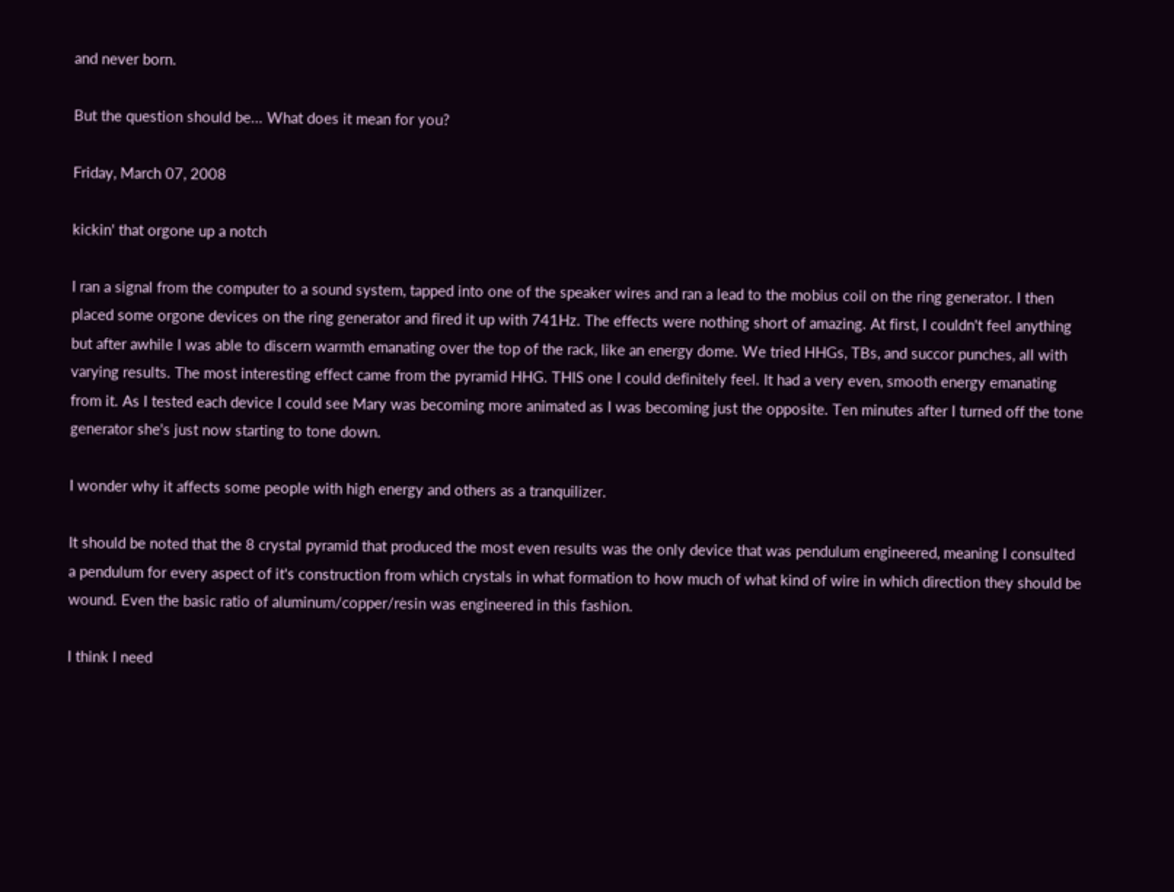and never born.

But the question should be... What does it mean for you?

Friday, March 07, 2008

kickin' that orgone up a notch

I ran a signal from the computer to a sound system, tapped into one of the speaker wires and ran a lead to the mobius coil on the ring generator. I then placed some orgone devices on the ring generator and fired it up with 741Hz. The effects were nothing short of amazing. At first, I couldn't feel anything but after awhile I was able to discern warmth emanating over the top of the rack, like an energy dome. We tried HHGs, TBs, and succor punches, all with varying results. The most interesting effect came from the pyramid HHG. THIS one I could definitely feel. It had a very even, smooth energy emanating from it. As I tested each device I could see Mary was becoming more animated as I was becoming just the opposite. Ten minutes after I turned off the tone generator she's just now starting to tone down.

I wonder why it affects some people with high energy and others as a tranquilizer.

It should be noted that the 8 crystal pyramid that produced the most even results was the only device that was pendulum engineered, meaning I consulted a pendulum for every aspect of it's construction from which crystals in what formation to how much of what kind of wire in which direction they should be wound. Even the basic ratio of aluminum/copper/resin was engineered in this fashion.

I think I need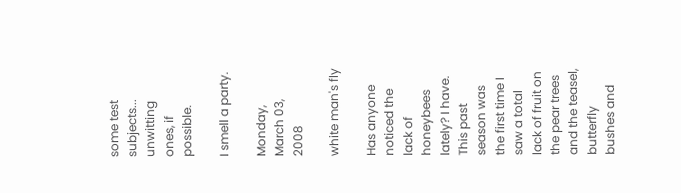some test subjects... unwitting ones, if possible.

I smell a party.

Monday, March 03, 2008

white man's fly

Has anyone noticed the lack of honeybees lately? I have. This past season was the first time I saw a total lack of fruit on the pear trees and the teasel, butterfly bushes and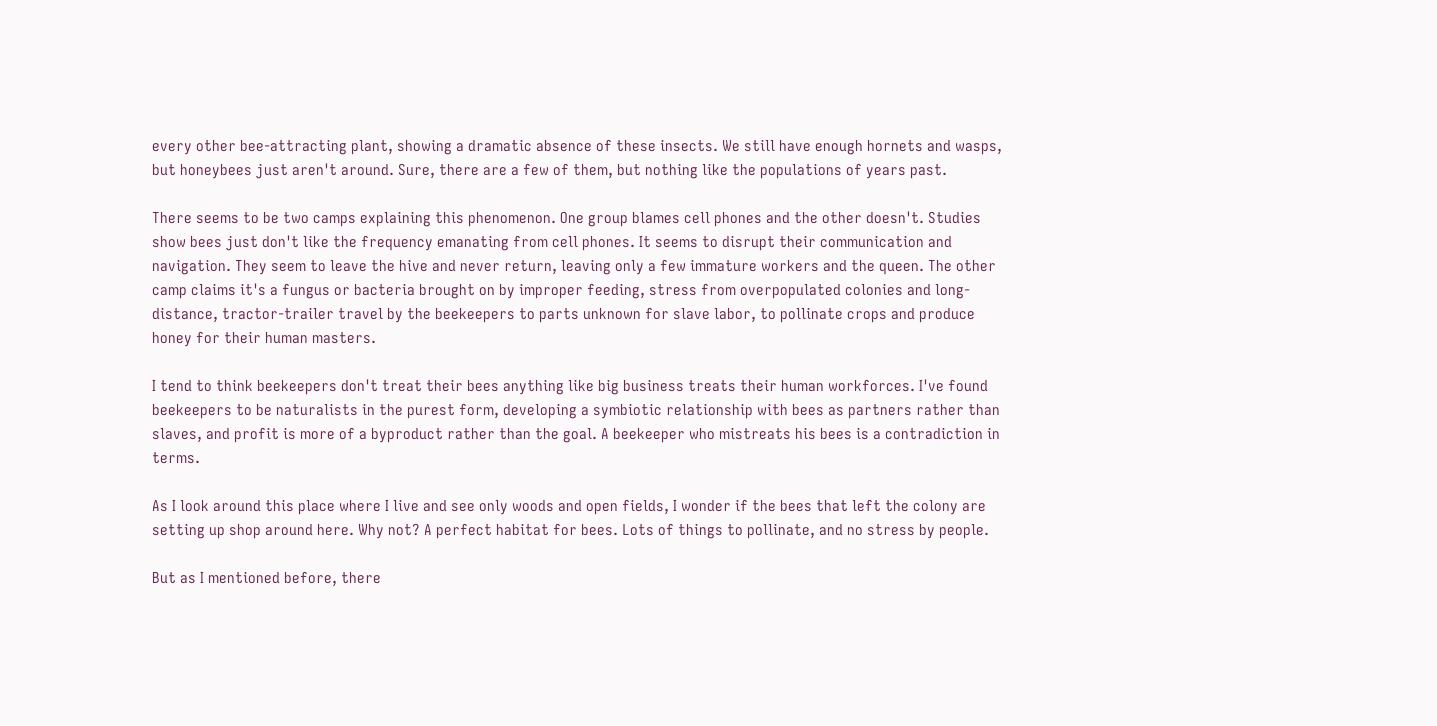every other bee-attracting plant, showing a dramatic absence of these insects. We still have enough hornets and wasps, but honeybees just aren't around. Sure, there are a few of them, but nothing like the populations of years past.

There seems to be two camps explaining this phenomenon. One group blames cell phones and the other doesn't. Studies show bees just don't like the frequency emanating from cell phones. It seems to disrupt their communication and navigation. They seem to leave the hive and never return, leaving only a few immature workers and the queen. The other camp claims it's a fungus or bacteria brought on by improper feeding, stress from overpopulated colonies and long-distance, tractor-trailer travel by the beekeepers to parts unknown for slave labor, to pollinate crops and produce honey for their human masters.

I tend to think beekeepers don't treat their bees anything like big business treats their human workforces. I've found beekeepers to be naturalists in the purest form, developing a symbiotic relationship with bees as partners rather than slaves, and profit is more of a byproduct rather than the goal. A beekeeper who mistreats his bees is a contradiction in terms.

As I look around this place where I live and see only woods and open fields, I wonder if the bees that left the colony are setting up shop around here. Why not? A perfect habitat for bees. Lots of things to pollinate, and no stress by people.

But as I mentioned before, there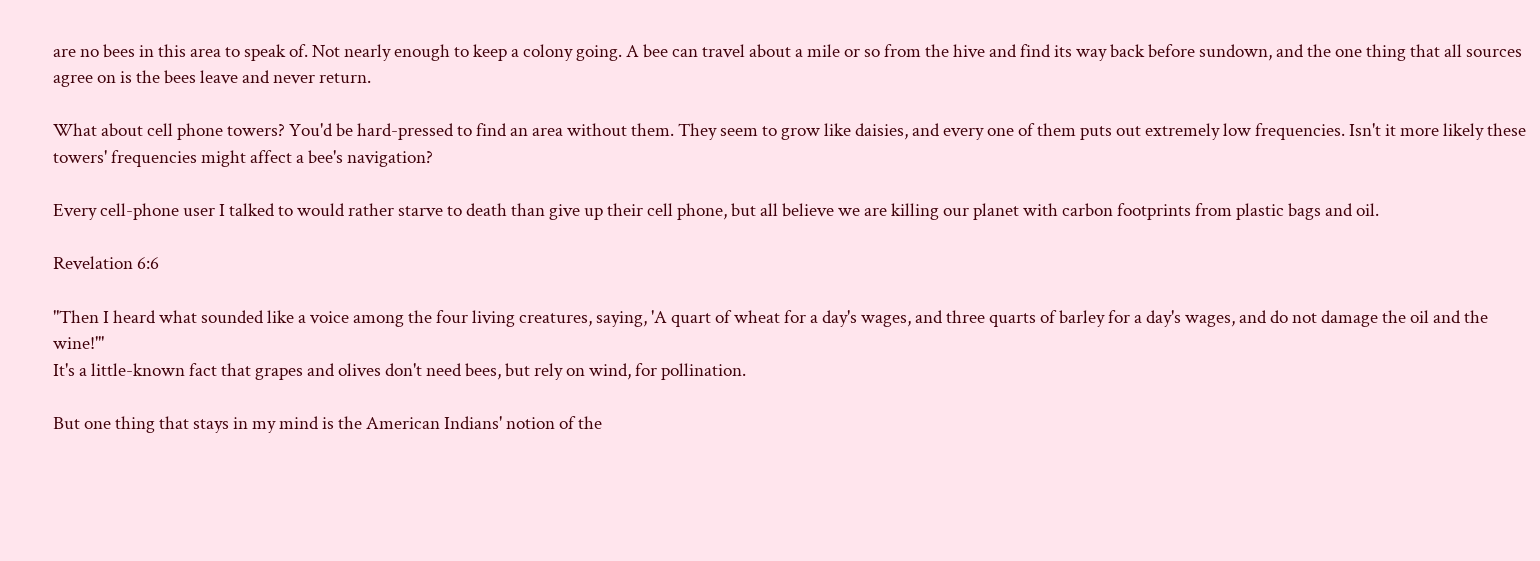are no bees in this area to speak of. Not nearly enough to keep a colony going. A bee can travel about a mile or so from the hive and find its way back before sundown, and the one thing that all sources agree on is the bees leave and never return.

What about cell phone towers? You'd be hard-pressed to find an area without them. They seem to grow like daisies, and every one of them puts out extremely low frequencies. Isn't it more likely these towers' frequencies might affect a bee's navigation?

Every cell-phone user I talked to would rather starve to death than give up their cell phone, but all believe we are killing our planet with carbon footprints from plastic bags and oil.

Revelation 6:6

"Then I heard what sounded like a voice among the four living creatures, saying, 'A quart of wheat for a day's wages, and three quarts of barley for a day's wages, and do not damage the oil and the wine!'"
It's a little-known fact that grapes and olives don't need bees, but rely on wind, for pollination.

But one thing that stays in my mind is the American Indians' notion of the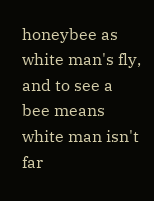honeybee as white man's fly, and to see a bee means white man isn't far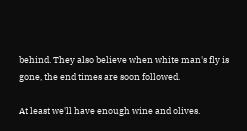behind. They also believe when white man's fly is gone, the end times are soon followed.

At least we'll have enough wine and olives.